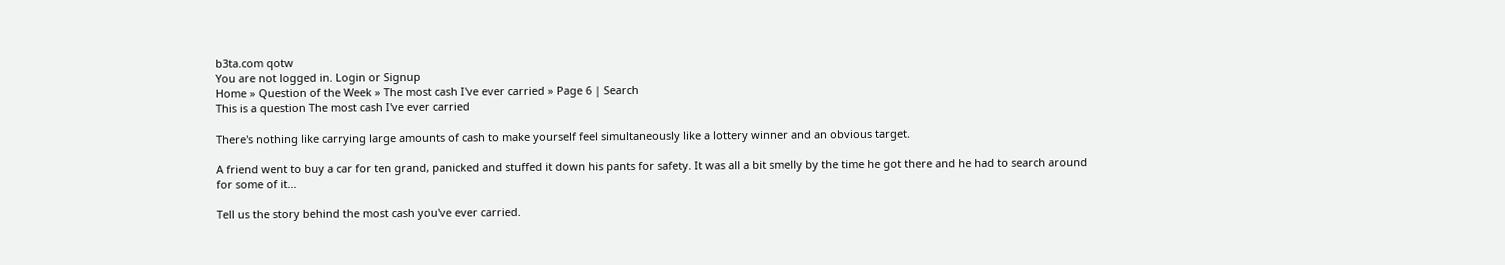b3ta.com qotw
You are not logged in. Login or Signup
Home » Question of the Week » The most cash I've ever carried » Page 6 | Search
This is a question The most cash I've ever carried

There's nothing like carrying large amounts of cash to make yourself feel simultaneously like a lottery winner and an obvious target.

A friend went to buy a car for ten grand, panicked and stuffed it down his pants for safety. It was all a bit smelly by the time he got there and he had to search around for some of it...

Tell us the story behind the most cash you've ever carried.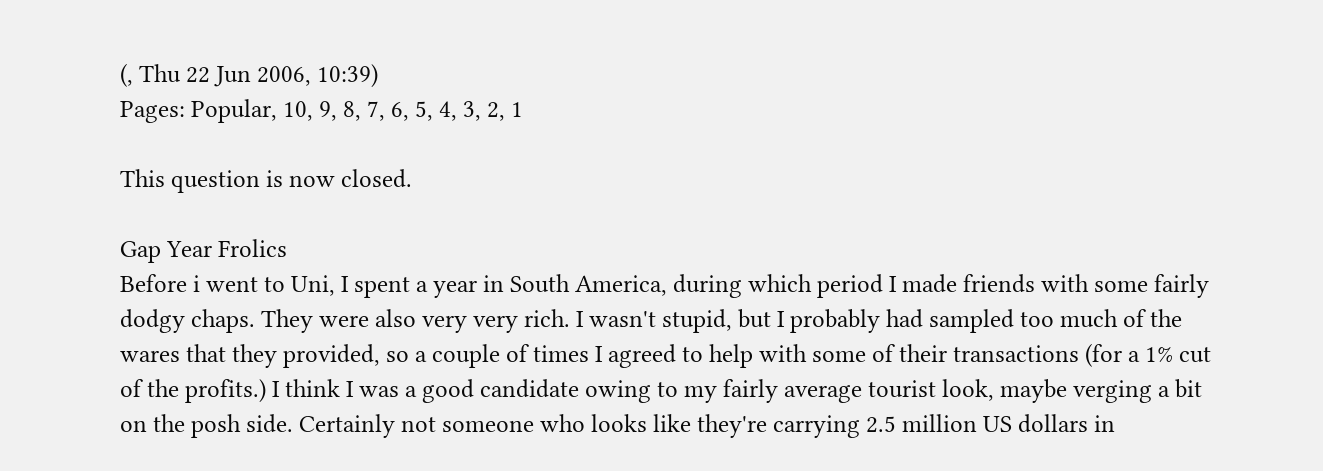(, Thu 22 Jun 2006, 10:39)
Pages: Popular, 10, 9, 8, 7, 6, 5, 4, 3, 2, 1

This question is now closed.

Gap Year Frolics
Before i went to Uni, I spent a year in South America, during which period I made friends with some fairly dodgy chaps. They were also very very rich. I wasn't stupid, but I probably had sampled too much of the wares that they provided, so a couple of times I agreed to help with some of their transactions (for a 1% cut of the profits.) I think I was a good candidate owing to my fairly average tourist look, maybe verging a bit on the posh side. Certainly not someone who looks like they're carrying 2.5 million US dollars in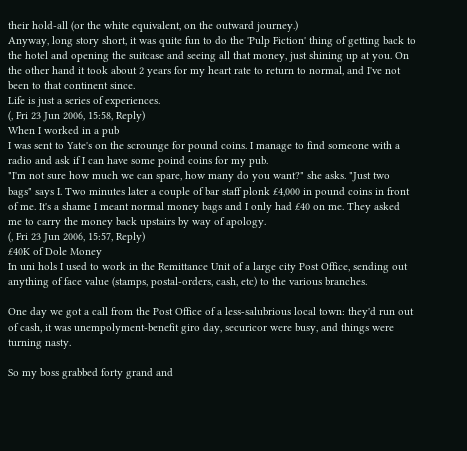their hold-all (or the white equivalent, on the outward journey.)
Anyway, long story short, it was quite fun to do the 'Pulp Fiction' thing of getting back to the hotel and opening the suitcase and seeing all that money, just shining up at you. On the other hand it took about 2 years for my heart rate to return to normal, and I've not been to that continent since.
Life is just a series of experiences.
(, Fri 23 Jun 2006, 15:58, Reply)
When I worked in a pub
I was sent to Yate's on the scrounge for pound coins. I manage to find someone with a radio and ask if I can have some poind coins for my pub.
"I'm not sure how much we can spare, how many do you want?" she asks. "Just two bags" says I. Two minutes later a couple of bar staff plonk £4,000 in pound coins in front of me. It's a shame I meant normal money bags and I only had £40 on me. They asked me to carry the money back upstairs by way of apology.
(, Fri 23 Jun 2006, 15:57, Reply)
£40K of Dole Money
In uni hols I used to work in the Remittance Unit of a large city Post Office, sending out anything of face value (stamps, postal-orders, cash, etc) to the various branches.

One day we got a call from the Post Office of a less-salubrious local town: they'd run out of cash, it was unempolyment-benefit giro day, securicor were busy, and things were turning nasty.

So my boss grabbed forty grand and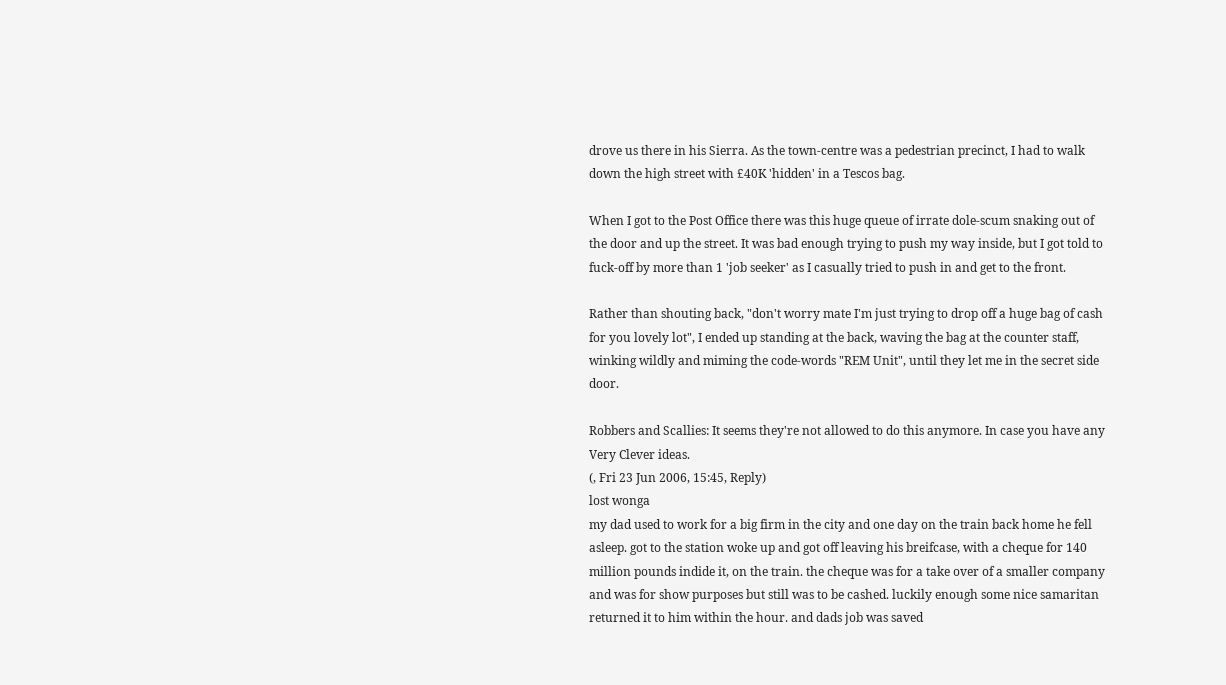drove us there in his Sierra. As the town-centre was a pedestrian precinct, I had to walk down the high street with £40K 'hidden' in a Tescos bag.

When I got to the Post Office there was this huge queue of irrate dole-scum snaking out of the door and up the street. It was bad enough trying to push my way inside, but I got told to fuck-off by more than 1 'job seeker' as I casually tried to push in and get to the front.

Rather than shouting back, "don't worry mate I'm just trying to drop off a huge bag of cash for you lovely lot", I ended up standing at the back, waving the bag at the counter staff, winking wildly and miming the code-words "REM Unit", until they let me in the secret side door.

Robbers and Scallies: It seems they're not allowed to do this anymore. In case you have any Very Clever ideas.
(, Fri 23 Jun 2006, 15:45, Reply)
lost wonga
my dad used to work for a big firm in the city and one day on the train back home he fell asleep. got to the station woke up and got off leaving his breifcase, with a cheque for 140 million pounds indide it, on the train. the cheque was for a take over of a smaller company and was for show purposes but still was to be cashed. luckily enough some nice samaritan returned it to him within the hour. and dads job was saved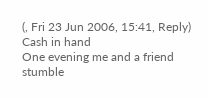(, Fri 23 Jun 2006, 15:41, Reply)
Cash in hand
One evening me and a friend stumble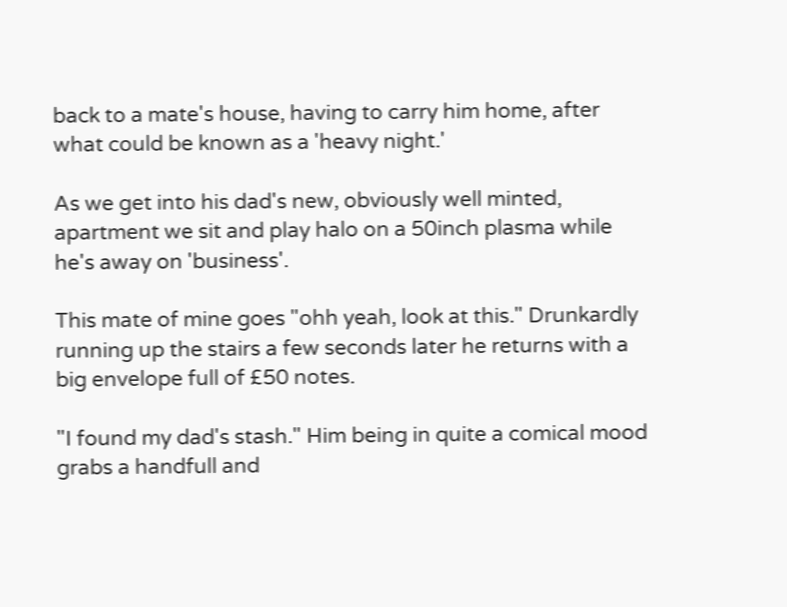back to a mate's house, having to carry him home, after what could be known as a 'heavy night.'

As we get into his dad's new, obviously well minted, apartment we sit and play halo on a 50inch plasma while he's away on 'business'.

This mate of mine goes "ohh yeah, look at this." Drunkardly running up the stairs a few seconds later he returns with a big envelope full of £50 notes.

"I found my dad's stash." Him being in quite a comical mood grabs a handfull and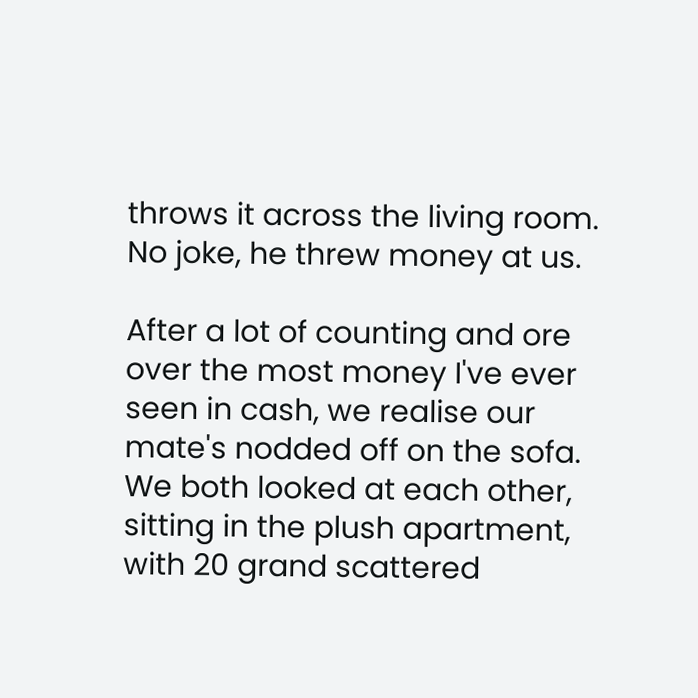throws it across the living room. No joke, he threw money at us.

After a lot of counting and ore over the most money I've ever seen in cash, we realise our mate's nodded off on the sofa. We both looked at each other, sitting in the plush apartment, with 20 grand scattered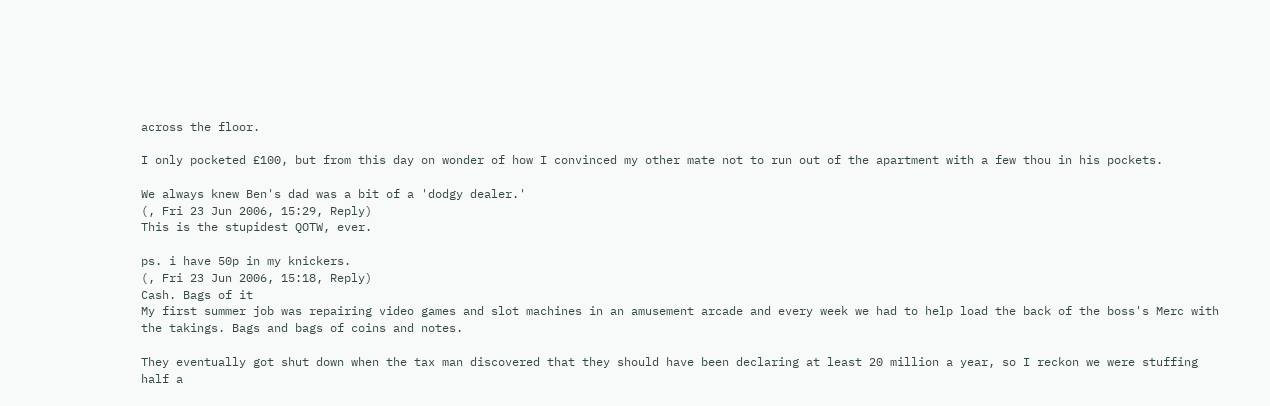across the floor.

I only pocketed £100, but from this day on wonder of how I convinced my other mate not to run out of the apartment with a few thou in his pockets.

We always knew Ben's dad was a bit of a 'dodgy dealer.'
(, Fri 23 Jun 2006, 15:29, Reply)
This is the stupidest QOTW, ever.

ps. i have 50p in my knickers.
(, Fri 23 Jun 2006, 15:18, Reply)
Cash. Bags of it
My first summer job was repairing video games and slot machines in an amusement arcade and every week we had to help load the back of the boss's Merc with the takings. Bags and bags of coins and notes.

They eventually got shut down when the tax man discovered that they should have been declaring at least 20 million a year, so I reckon we were stuffing half a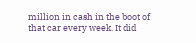million in cash in the boot of that car every week. It did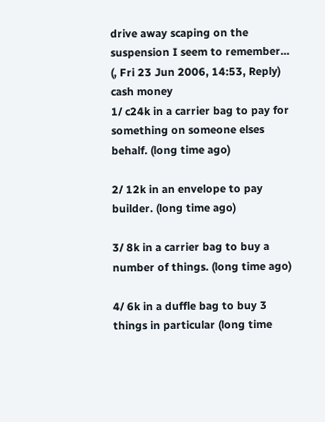drive away scaping on the suspension I seem to remember...
(, Fri 23 Jun 2006, 14:53, Reply)
cash money
1/ c24k in a carrier bag to pay for something on someone elses behalf. (long time ago)

2/ 12k in an envelope to pay builder. (long time ago)

3/ 8k in a carrier bag to buy a number of things. (long time ago)

4/ 6k in a duffle bag to buy 3 things in particular (long time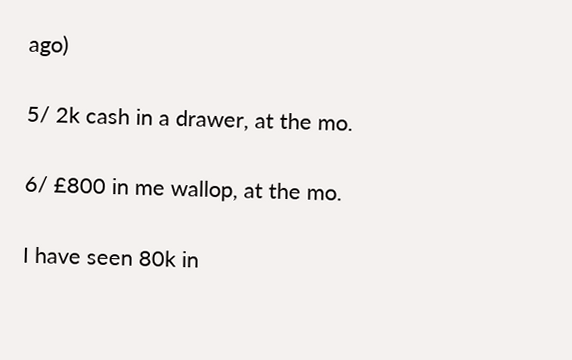ago)

5/ 2k cash in a drawer, at the mo.

6/ £800 in me wallop, at the mo.

I have seen 80k in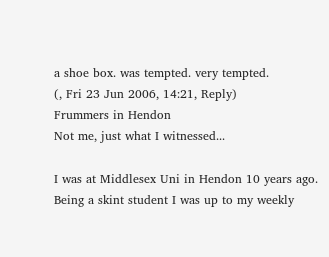a shoe box. was tempted. very tempted.
(, Fri 23 Jun 2006, 14:21, Reply)
Frummers in Hendon
Not me, just what I witnessed...

I was at Middlesex Uni in Hendon 10 years ago. Being a skint student I was up to my weekly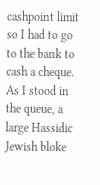cashpoint limit so I had to go to the bank to cash a cheque. As I stood in the queue, a large Hassidic Jewish bloke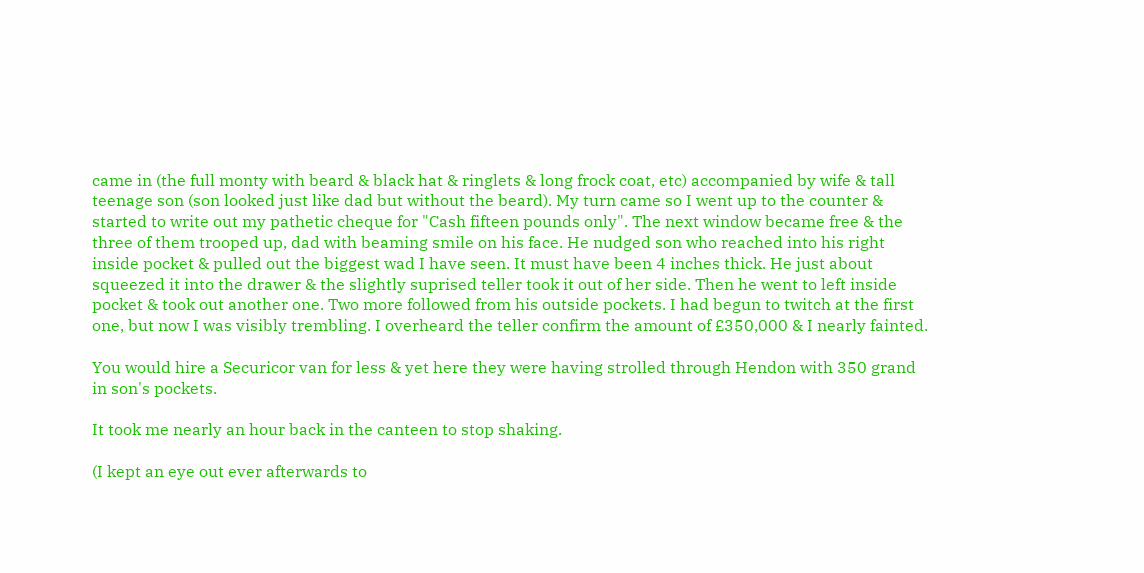came in (the full monty with beard & black hat & ringlets & long frock coat, etc) accompanied by wife & tall teenage son (son looked just like dad but without the beard). My turn came so I went up to the counter & started to write out my pathetic cheque for "Cash fifteen pounds only". The next window became free & the three of them trooped up, dad with beaming smile on his face. He nudged son who reached into his right inside pocket & pulled out the biggest wad I have seen. It must have been 4 inches thick. He just about squeezed it into the drawer & the slightly suprised teller took it out of her side. Then he went to left inside pocket & took out another one. Two more followed from his outside pockets. I had begun to twitch at the first one, but now I was visibly trembling. I overheard the teller confirm the amount of £350,000 & I nearly fainted.

You would hire a Securicor van for less & yet here they were having strolled through Hendon with 350 grand in son's pockets.

It took me nearly an hour back in the canteen to stop shaking.

(I kept an eye out ever afterwards to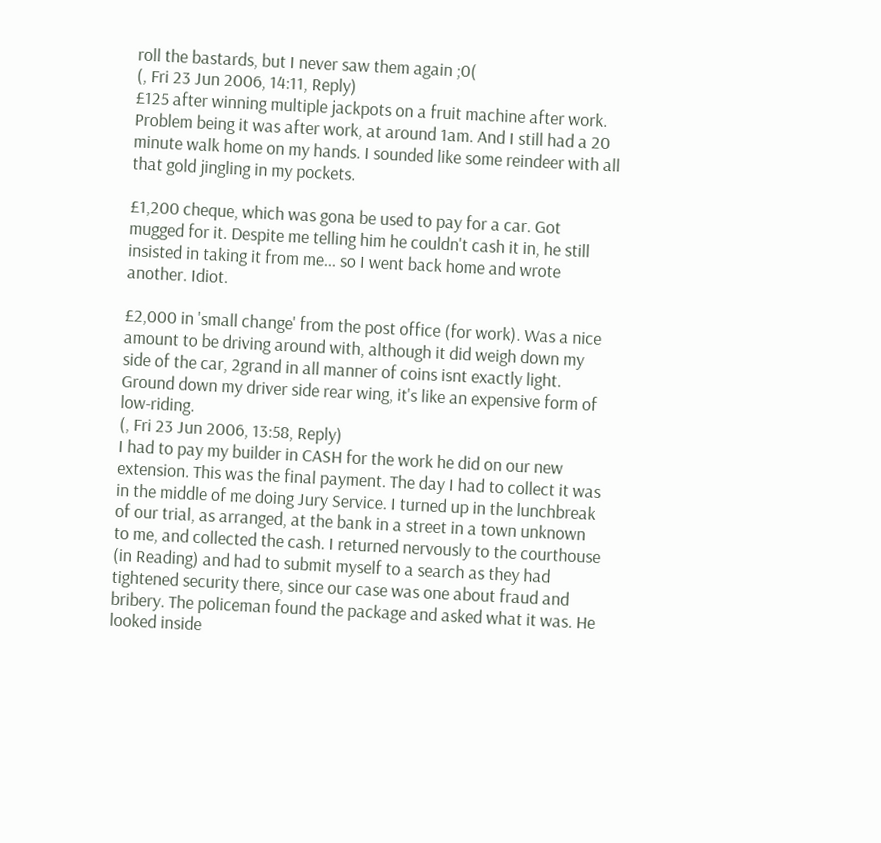roll the bastards, but I never saw them again ;0(
(, Fri 23 Jun 2006, 14:11, Reply)
£125 after winning multiple jackpots on a fruit machine after work. Problem being it was after work, at around 1am. And I still had a 20 minute walk home on my hands. I sounded like some reindeer with all that gold jingling in my pockets.

£1,200 cheque, which was gona be used to pay for a car. Got mugged for it. Despite me telling him he couldn't cash it in, he still insisted in taking it from me... so I went back home and wrote another. Idiot.

£2,000 in 'small change' from the post office (for work). Was a nice amount to be driving around with, although it did weigh down my side of the car, 2grand in all manner of coins isnt exactly light. Ground down my driver side rear wing, it's like an expensive form of low-riding.
(, Fri 23 Jun 2006, 13:58, Reply)
I had to pay my builder in CASH for the work he did on our new extension. This was the final payment. The day I had to collect it was in the middle of me doing Jury Service. I turned up in the lunchbreak of our trial, as arranged, at the bank in a street in a town unknown to me, and collected the cash. I returned nervously to the courthouse (in Reading) and had to submit myself to a search as they had tightened security there, since our case was one about fraud and bribery. The policeman found the package and asked what it was. He looked inside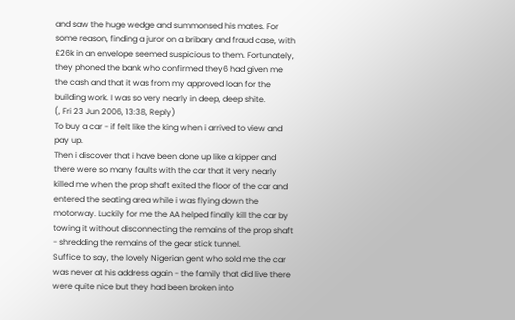and saw the huge wedge and summonsed his mates. For some reason, finding a juror on a bribary and fraud case, with £26k in an envelope seemed suspicious to them. Fortunately, they phoned the bank who confirmed they6 had given me the cash and that it was from my approved loan for the building work. I was so very nearly in deep, deep shite.
(, Fri 23 Jun 2006, 13:38, Reply)
To buy a car - if felt like the king when i arrived to view and pay up.
Then i discover that i have been done up like a kipper and there were so many faults with the car that it very nearly killed me when the prop shaft exited the floor of the car and entered the seating area while i was flying down the motorway. Luckily for me the AA helped finally kill the car by towing it without disconnecting the remains of the prop shaft - shredding the remains of the gear stick tunnel.
Suffice to say, the lovely Nigerian gent who sold me the car was never at his address again - the family that did live there were quite nice but they had been broken into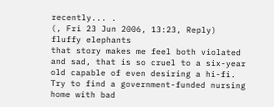recently... .
(, Fri 23 Jun 2006, 13:23, Reply)
fluffy elephants
that story makes me feel both violated and sad, that is so cruel to a six-year old capable of even desiring a hi-fi. Try to find a government-funded nursing home with bad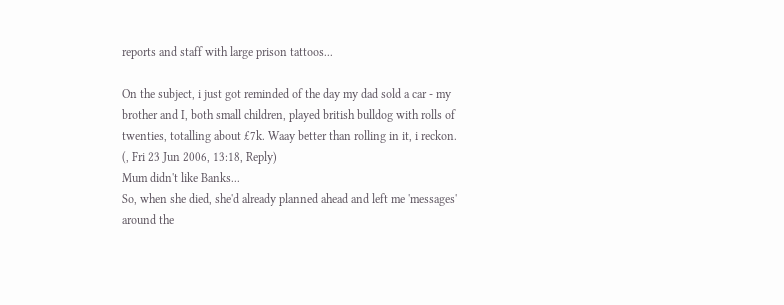reports and staff with large prison tattoos...

On the subject, i just got reminded of the day my dad sold a car - my brother and I, both small children, played british bulldog with rolls of twenties, totalling about £7k. Waay better than rolling in it, i reckon.
(, Fri 23 Jun 2006, 13:18, Reply)
Mum didn't like Banks...
So, when she died, she'd already planned ahead and left me 'messages' around the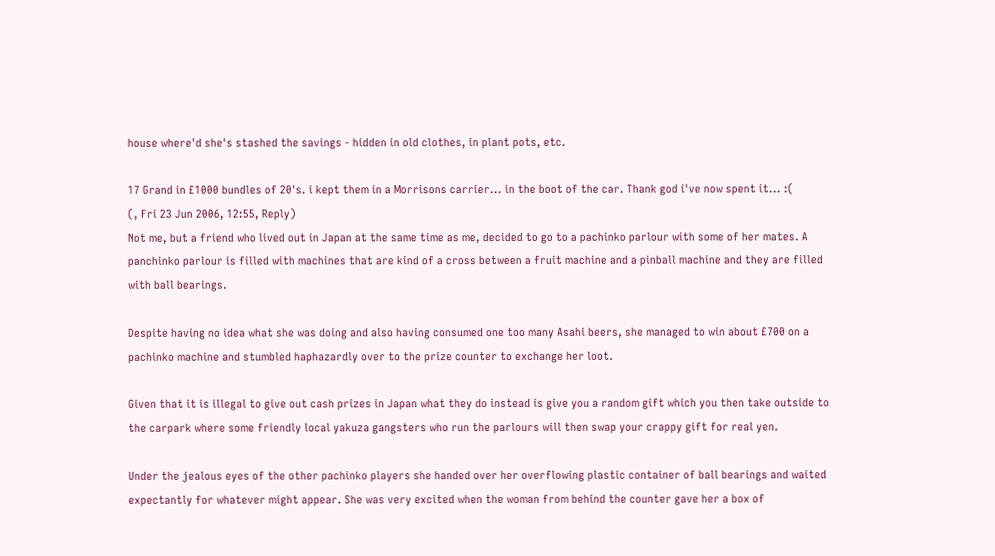house where'd she's stashed the savings - hidden in old clothes, in plant pots, etc.

17 Grand in £1000 bundles of 20's. i kept them in a Morrisons carrier... in the boot of the car. Thank god i've now spent it... :(
(, Fri 23 Jun 2006, 12:55, Reply)
Not me, but a friend who lived out in Japan at the same time as me, decided to go to a pachinko parlour with some of her mates. A panchinko parlour is filled with machines that are kind of a cross between a fruit machine and a pinball machine and they are filled with ball bearings.

Despite having no idea what she was doing and also having consumed one too many Asahi beers, she managed to win about £700 on a pachinko machine and stumbled haphazardly over to the prize counter to exchange her loot.

Given that it is illegal to give out cash prizes in Japan what they do instead is give you a random gift which you then take outside to the carpark where some friendly local yakuza gangsters who run the parlours will then swap your crappy gift for real yen.

Under the jealous eyes of the other pachinko players she handed over her overflowing plastic container of ball bearings and waited expectantly for whatever might appear. She was very excited when the woman from behind the counter gave her a box of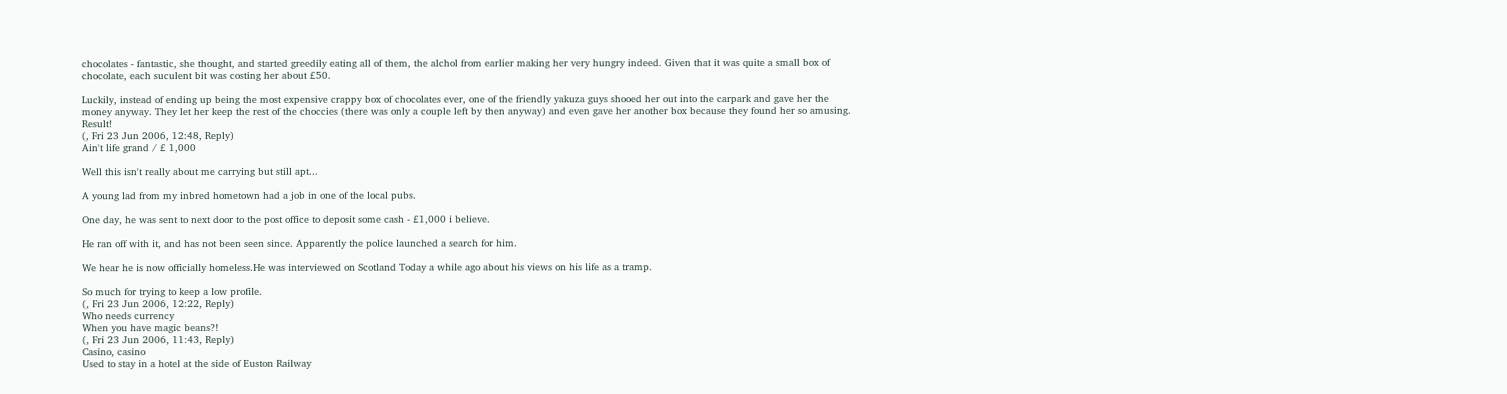chocolates - fantastic, she thought, and started greedily eating all of them, the alchol from earlier making her very hungry indeed. Given that it was quite a small box of chocolate, each suculent bit was costing her about £50.

Luckily, instead of ending up being the most expensive crappy box of chocolates ever, one of the friendly yakuza guys shooed her out into the carpark and gave her the money anyway. They let her keep the rest of the choccies (there was only a couple left by then anyway) and even gave her another box because they found her so amusing. Result!
(, Fri 23 Jun 2006, 12:48, Reply)
Ain't life grand / £ 1,000

Well this isn't really about me carrying but still apt...

A young lad from my inbred hometown had a job in one of the local pubs.

One day, he was sent to next door to the post office to deposit some cash - £1,000 i believe.

He ran off with it, and has not been seen since. Apparently the police launched a search for him.

We hear he is now officially homeless.He was interviewed on Scotland Today a while ago about his views on his life as a tramp.

So much for trying to keep a low profile.
(, Fri 23 Jun 2006, 12:22, Reply)
Who needs currency
When you have magic beans?!
(, Fri 23 Jun 2006, 11:43, Reply)
Casino, casino
Used to stay in a hotel at the side of Euston Railway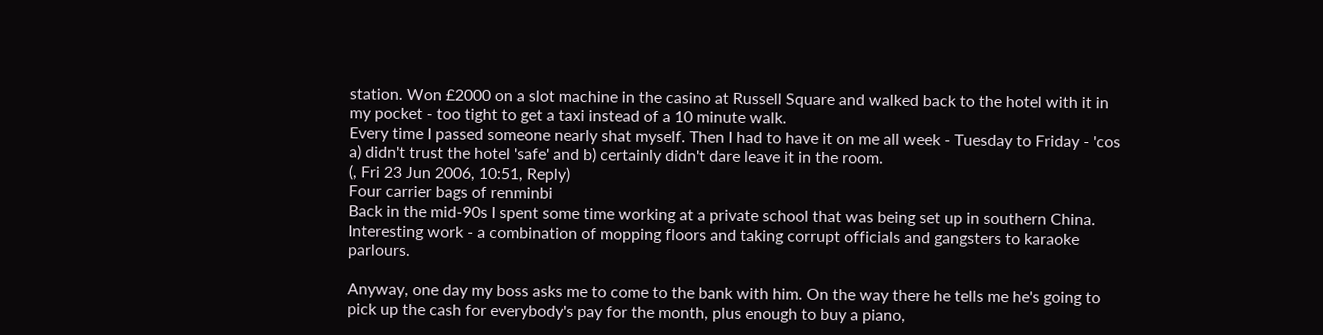station. Won £2000 on a slot machine in the casino at Russell Square and walked back to the hotel with it in my pocket - too tight to get a taxi instead of a 10 minute walk.
Every time I passed someone nearly shat myself. Then I had to have it on me all week - Tuesday to Friday - 'cos a) didn't trust the hotel 'safe' and b) certainly didn't dare leave it in the room.
(, Fri 23 Jun 2006, 10:51, Reply)
Four carrier bags of renminbi
Back in the mid-90s I spent some time working at a private school that was being set up in southern China. Interesting work - a combination of mopping floors and taking corrupt officials and gangsters to karaoke parlours.

Anyway, one day my boss asks me to come to the bank with him. On the way there he tells me he's going to pick up the cash for everybody's pay for the month, plus enough to buy a piano,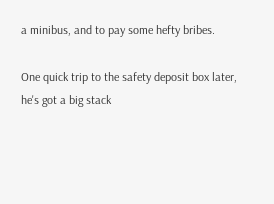a minibus, and to pay some hefty bribes.

One quick trip to the safety deposit box later, he's got a big stack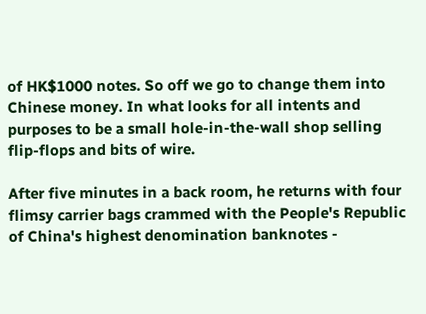of HK$1000 notes. So off we go to change them into Chinese money. In what looks for all intents and purposes to be a small hole-in-the-wall shop selling flip-flops and bits of wire.

After five minutes in a back room, he returns with four flimsy carrier bags crammed with the People's Republic of China's highest denomination banknotes -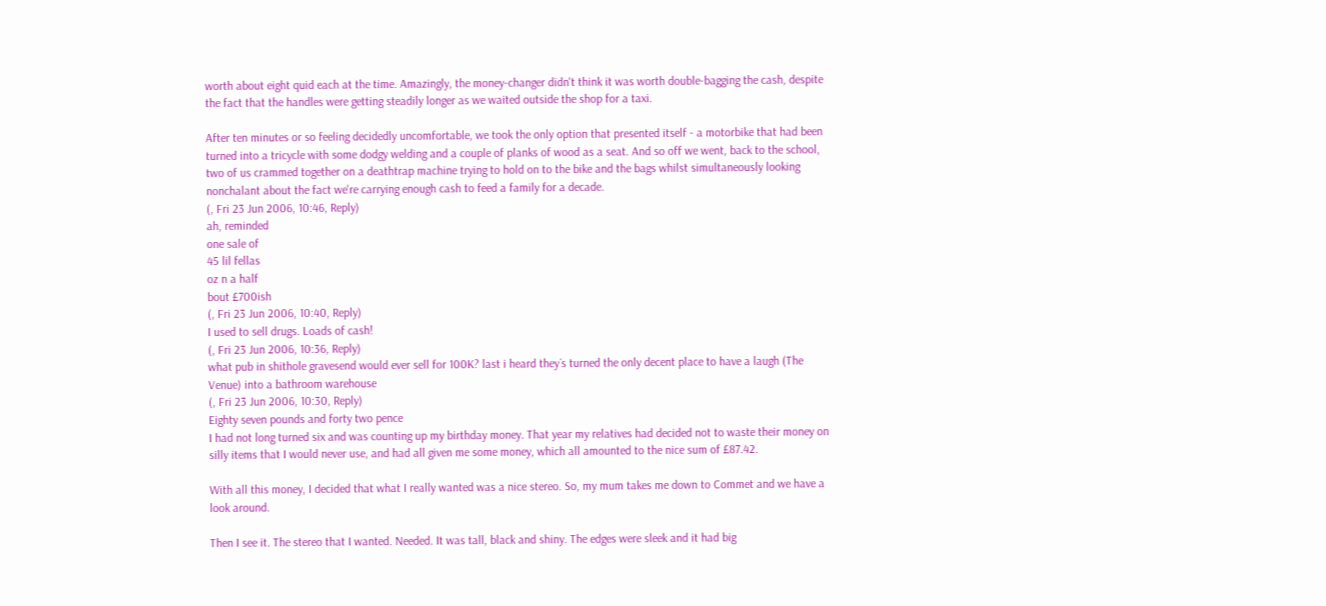worth about eight quid each at the time. Amazingly, the money-changer didn't think it was worth double-bagging the cash, despite the fact that the handles were getting steadily longer as we waited outside the shop for a taxi.

After ten minutes or so feeling decidedly uncomfortable, we took the only option that presented itself - a motorbike that had been turned into a tricycle with some dodgy welding and a couple of planks of wood as a seat. And so off we went, back to the school, two of us crammed together on a deathtrap machine trying to hold on to the bike and the bags whilst simultaneously looking nonchalant about the fact we're carrying enough cash to feed a family for a decade.
(, Fri 23 Jun 2006, 10:46, Reply)
ah, reminded
one sale of
45 lil fellas
oz n a half
bout £700ish
(, Fri 23 Jun 2006, 10:40, Reply)
I used to sell drugs. Loads of cash!
(, Fri 23 Jun 2006, 10:36, Reply)
what pub in shithole gravesend would ever sell for 100K? last i heard they´s turned the only decent place to have a laugh (The Venue) into a bathroom warehouse
(, Fri 23 Jun 2006, 10:30, Reply)
Eighty seven pounds and forty two pence
I had not long turned six and was counting up my birthday money. That year my relatives had decided not to waste their money on silly items that I would never use, and had all given me some money, which all amounted to the nice sum of £87.42.

With all this money, I decided that what I really wanted was a nice stereo. So, my mum takes me down to Commet and we have a look around.

Then I see it. The stereo that I wanted. Needed. It was tall, black and shiny. The edges were sleek and it had big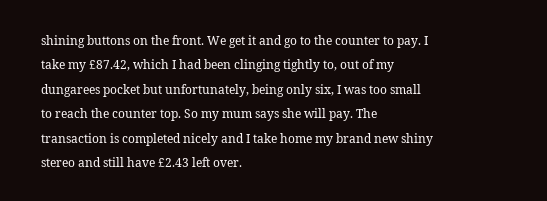shining buttons on the front. We get it and go to the counter to pay. I take my £87.42, which I had been clinging tightly to, out of my dungarees pocket but unfortunately, being only six, I was too small to reach the counter top. So my mum says she will pay. The transaction is completed nicely and I take home my brand new shiny stereo and still have £2.43 left over.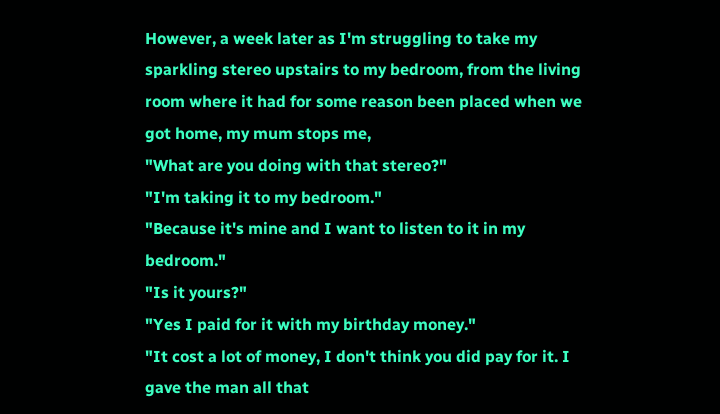However, a week later as I'm struggling to take my sparkling stereo upstairs to my bedroom, from the living room where it had for some reason been placed when we got home, my mum stops me,
"What are you doing with that stereo?"
"I'm taking it to my bedroom."
"Because it's mine and I want to listen to it in my bedroom."
"Is it yours?"
"Yes I paid for it with my birthday money."
"It cost a lot of money, I don't think you did pay for it. I gave the man all that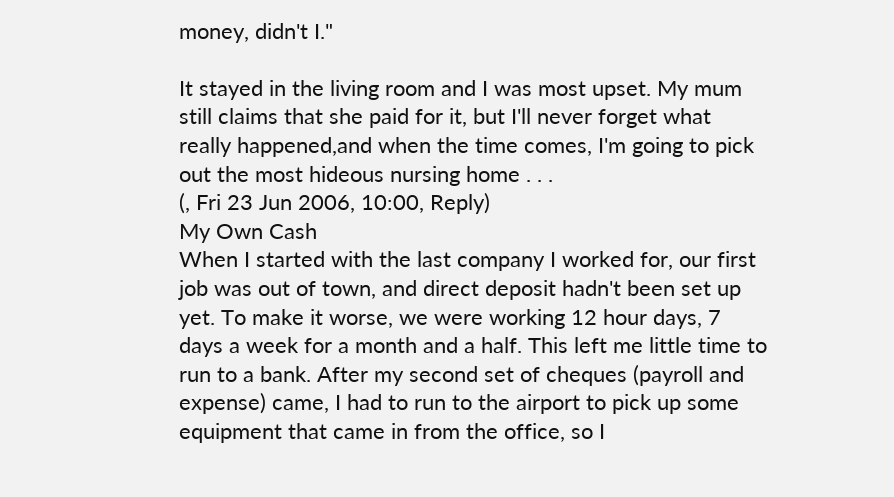money, didn't I."

It stayed in the living room and I was most upset. My mum still claims that she paid for it, but I'll never forget what really happened,and when the time comes, I'm going to pick out the most hideous nursing home . . .
(, Fri 23 Jun 2006, 10:00, Reply)
My Own Cash
When I started with the last company I worked for, our first job was out of town, and direct deposit hadn't been set up yet. To make it worse, we were working 12 hour days, 7 days a week for a month and a half. This left me little time to run to a bank. After my second set of cheques (payroll and expense) came, I had to run to the airport to pick up some equipment that came in from the office, so I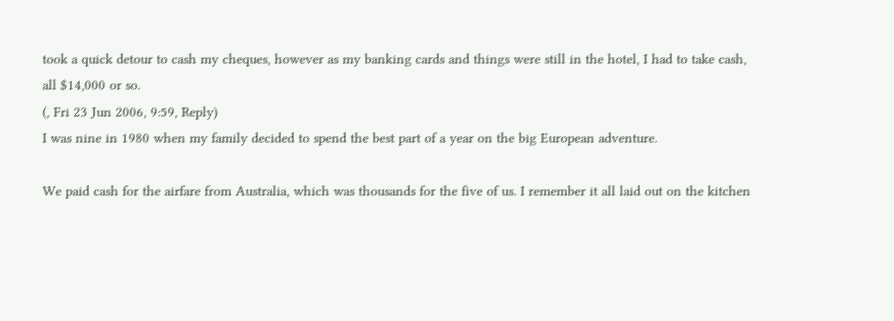took a quick detour to cash my cheques, however as my banking cards and things were still in the hotel, I had to take cash, all $14,000 or so.
(, Fri 23 Jun 2006, 9:59, Reply)
I was nine in 1980 when my family decided to spend the best part of a year on the big European adventure.

We paid cash for the airfare from Australia, which was thousands for the five of us. I remember it all laid out on the kitchen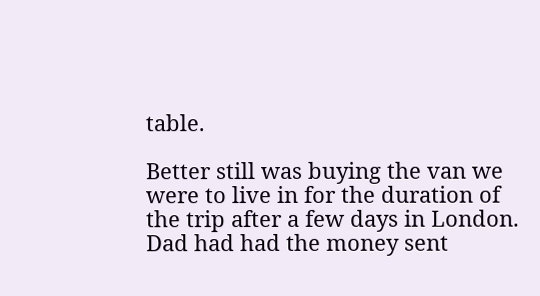table.

Better still was buying the van we were to live in for the duration of the trip after a few days in London. Dad had had the money sent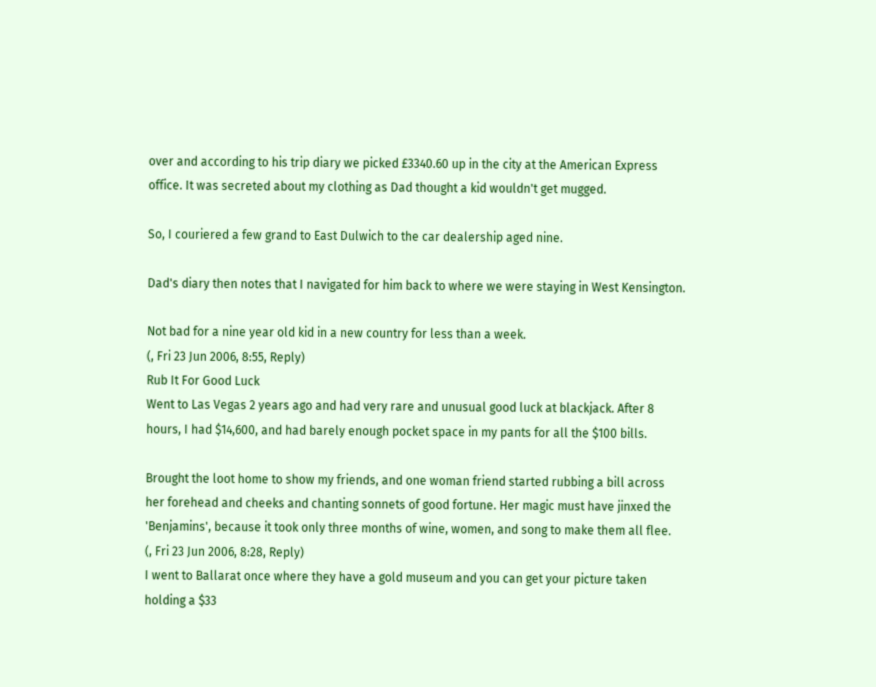over and according to his trip diary we picked £3340.60 up in the city at the American Express office. It was secreted about my clothing as Dad thought a kid wouldn't get mugged.

So, I couriered a few grand to East Dulwich to the car dealership aged nine.

Dad's diary then notes that I navigated for him back to where we were staying in West Kensington.

Not bad for a nine year old kid in a new country for less than a week.
(, Fri 23 Jun 2006, 8:55, Reply)
Rub It For Good Luck
Went to Las Vegas 2 years ago and had very rare and unusual good luck at blackjack. After 8 hours, I had $14,600, and had barely enough pocket space in my pants for all the $100 bills.

Brought the loot home to show my friends, and one woman friend started rubbing a bill across her forehead and cheeks and chanting sonnets of good fortune. Her magic must have jinxed the 'Benjamins', because it took only three months of wine, women, and song to make them all flee.
(, Fri 23 Jun 2006, 8:28, Reply)
I went to Ballarat once where they have a gold museum and you can get your picture taken holding a $33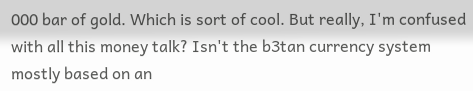000 bar of gold. Which is sort of cool. But really, I'm confused with all this money talk? Isn't the b3tan currency system mostly based on an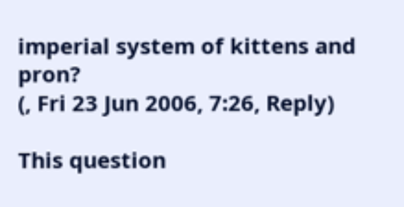imperial system of kittens and pron?
(, Fri 23 Jun 2006, 7:26, Reply)

This question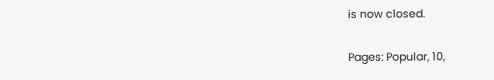is now closed.

Pages: Popular, 10,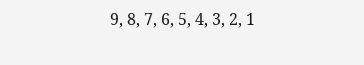9, 8, 7, 6, 5, 4, 3, 2, 1